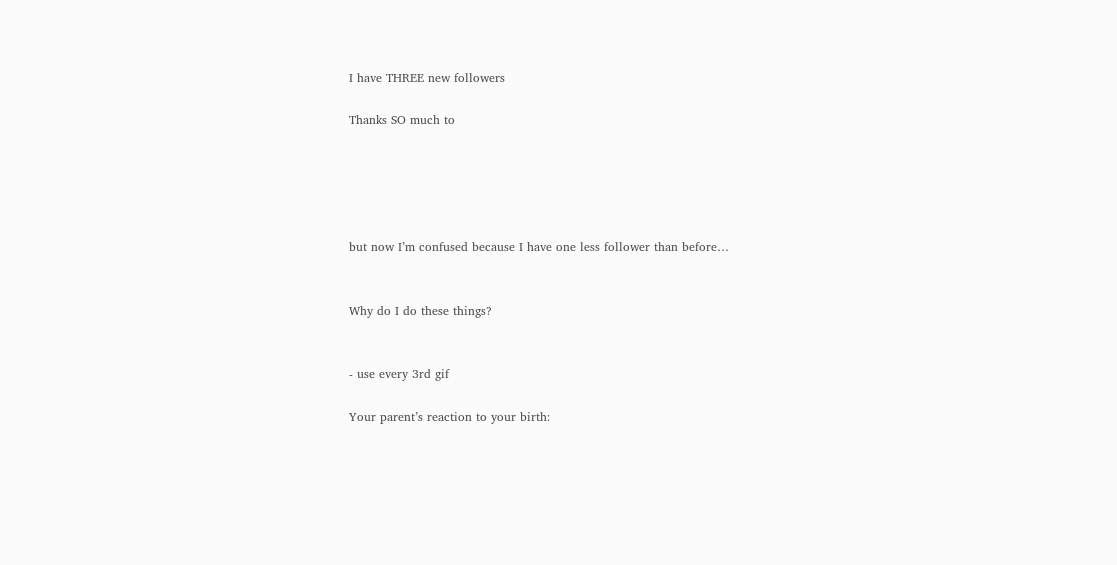I have THREE new followers

Thanks SO much to





but now I’m confused because I have one less follower than before…


Why do I do these things?


- use every 3rd gif

Your parent’s reaction to your birth: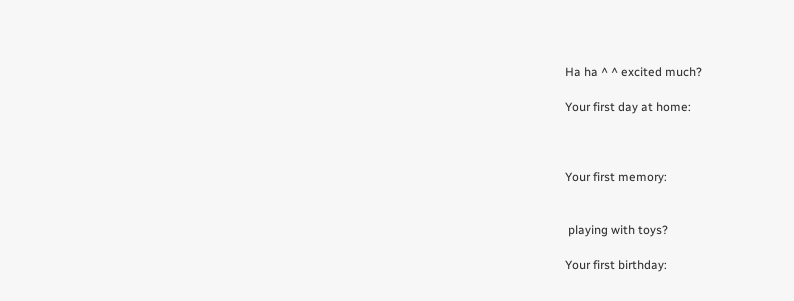Ha ha ^ ^ excited much?

Your first day at home:



Your first memory:


 playing with toys?

Your first birthday: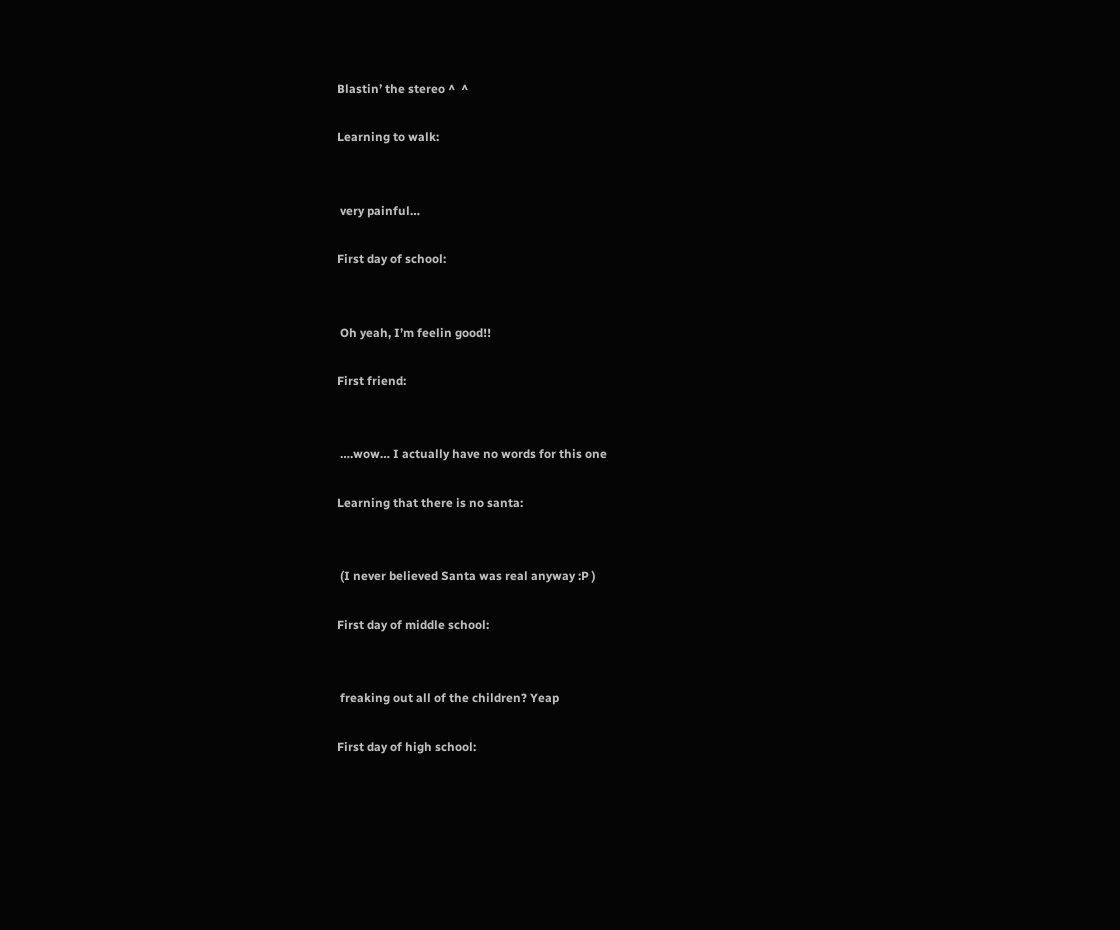Blastin’ the stereo ^  ^

Learning to walk:


 very painful…

First day of school:


 Oh yeah, I’m feelin good!!

First friend:


 ….wow… I actually have no words for this one

Learning that there is no santa:


 (I never believed Santa was real anyway :P )

First day of middle school:


 freaking out all of the children? Yeap

First day of high school: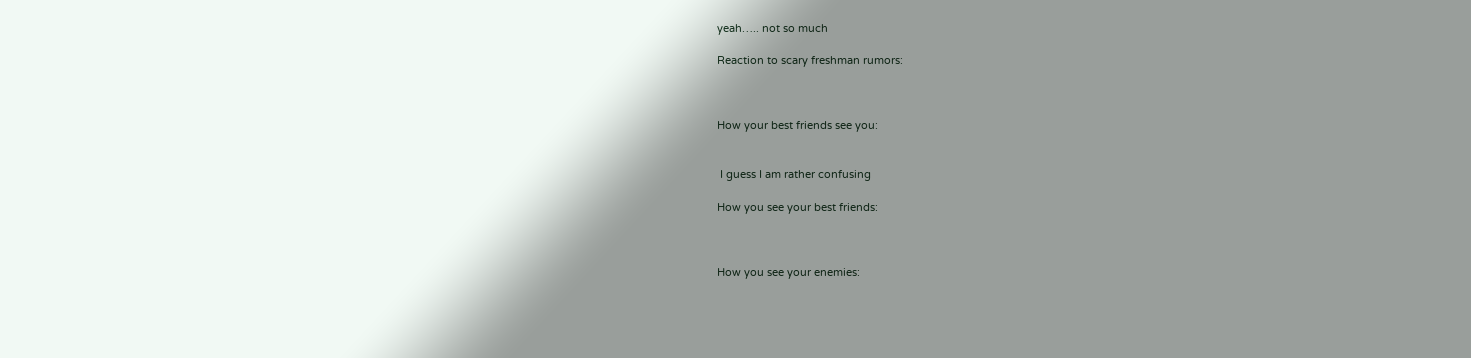yeah….. not so much

Reaction to scary freshman rumors:



How your best friends see you:


 I guess I am rather confusing

How you see your best friends:



How you see your enemies: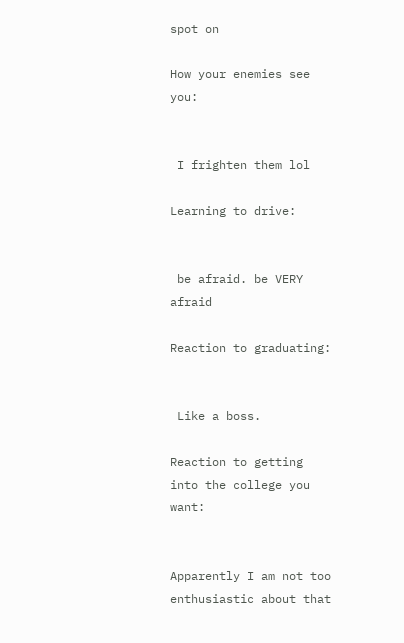spot on

How your enemies see you:


 I frighten them lol

Learning to drive:


 be afraid. be VERY afraid

Reaction to graduating:


 Like a boss.

Reaction to getting into the college you want:


Apparently I am not too enthusiastic about that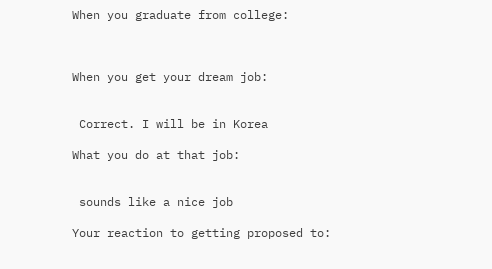When you graduate from college:



When you get your dream job:


 Correct. I will be in Korea

What you do at that job:


 sounds like a nice job

Your reaction to getting proposed to: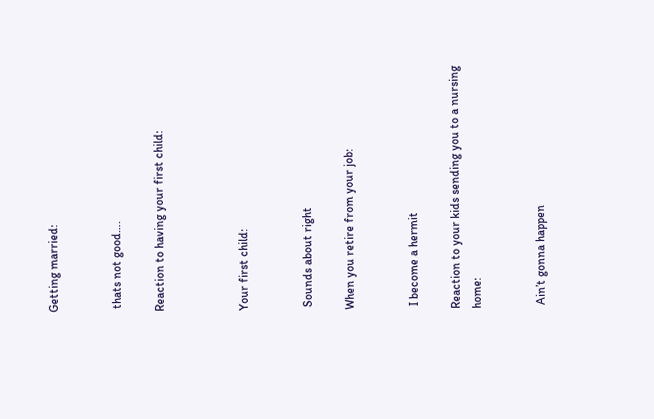Getting married:


 thats not good….

Reaction to having your first child:



Your first child:


 Sounds about right

When you retire from your job:


 I become a hermit

Reaction to your kids sending you to a nursing home:


 Ain’t gonna happen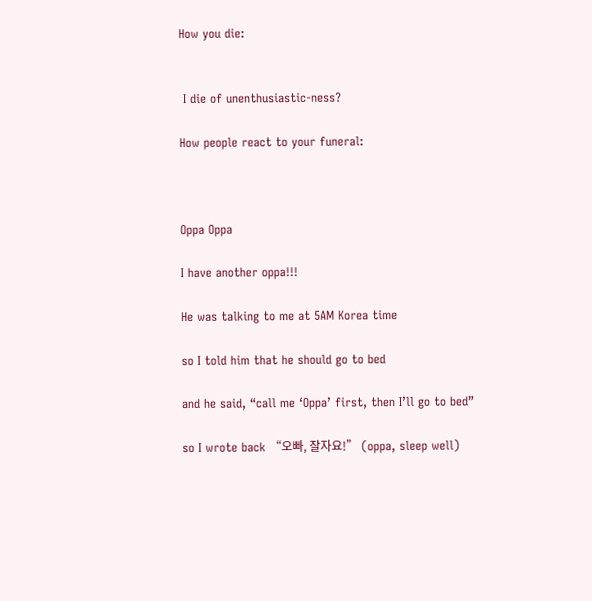How you die:


 I die of unenthusiastic-ness?

How people react to your funeral:



Oppa Oppa

I have another oppa!!!

He was talking to me at 5AM Korea time

so I told him that he should go to bed

and he said, “call me ‘Oppa’ first, then I’ll go to bed”

so I wrote back “오빠, 잘자요!” (oppa, sleep well)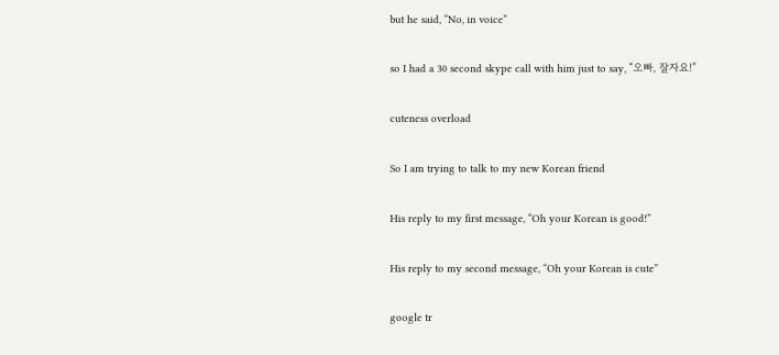but he said, “No, in voice”

so I had a 30 second skype call with him just to say, “오빠, 잘자요!”

cuteness overload

So I am trying to talk to my new Korean friend

His reply to my first message, “Oh your Korean is good!”

His reply to my second message, “Oh your Korean is cute”

google tr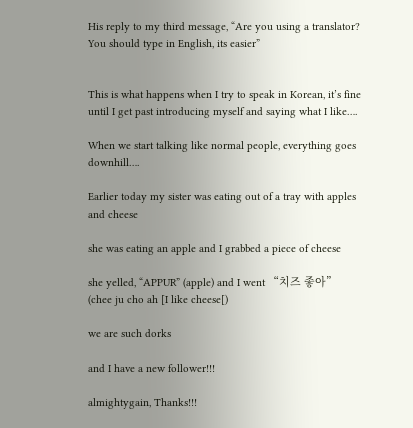His reply to my third message, “Are you using a translator? You should type in English, its easier”


This is what happens when I try to speak in Korean, it’s fine until I get past introducing myself and saying what I like….

When we start talking like normal people, everything goes downhill….

Earlier today my sister was eating out of a tray with apples and cheese

she was eating an apple and I grabbed a piece of cheese

she yelled, “APPUR” (apple) and I went “치즈 좋아” (chee ju cho ah [I like cheese[)

we are such dorks

and I have a new follower!!!

almightygain, Thanks!!!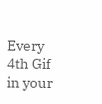Every 4th Gif in your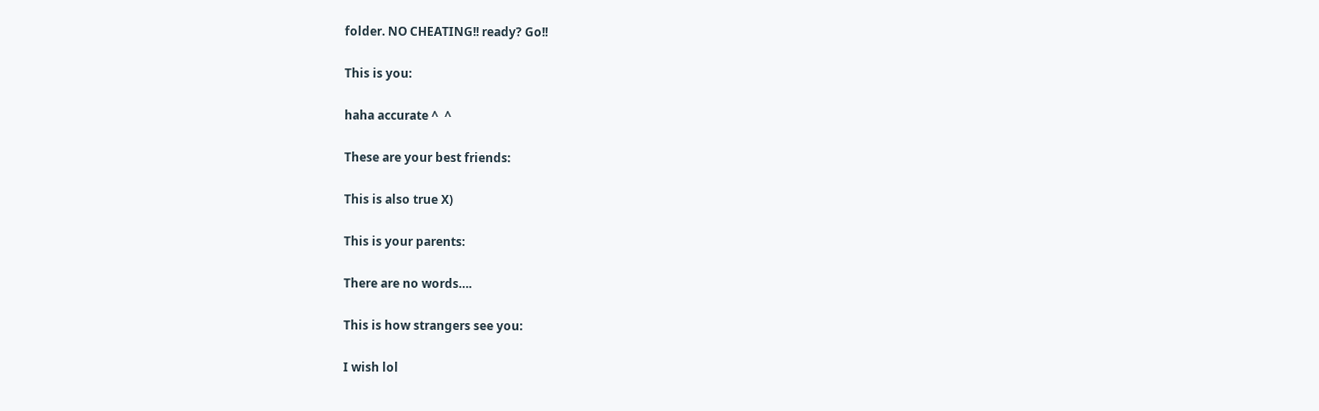folder. NO CHEATING!! ready? Go!!

This is you:

haha accurate ^  ^

These are your best friends:

This is also true X)

This is your parents:

There are no words….

This is how strangers see you:

I wish lol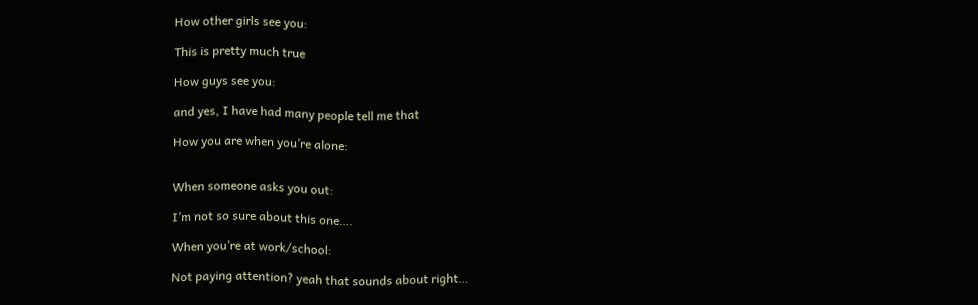How other girls see you:

This is pretty much true

How guys see you:

and yes, I have had many people tell me that

How you are when you’re alone:


When someone asks you out:

I’m not so sure about this one….

When you’re at work/school:

Not paying attention? yeah that sounds about right…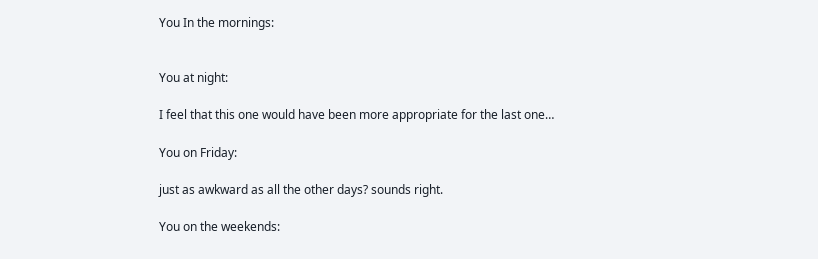You In the mornings:


You at night:

I feel that this one would have been more appropriate for the last one…

You on Friday:

just as awkward as all the other days? sounds right.

You on the weekends: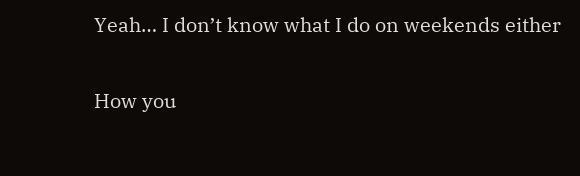Yeah… I don’t know what I do on weekends either

How you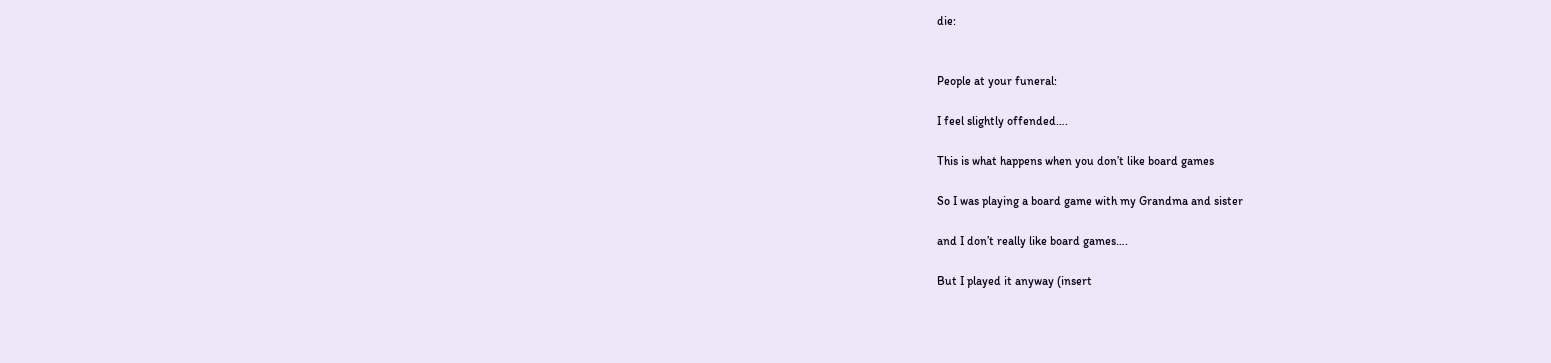die:


People at your funeral:

I feel slightly offended….

This is what happens when you don’t like board games

So I was playing a board game with my Grandma and sister

and I don’t really like board games….

But I played it anyway (insert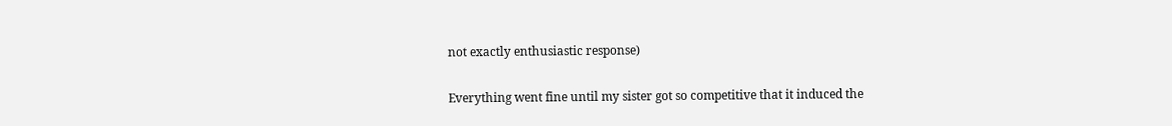not exactly enthusiastic response)

Everything went fine until my sister got so competitive that it induced the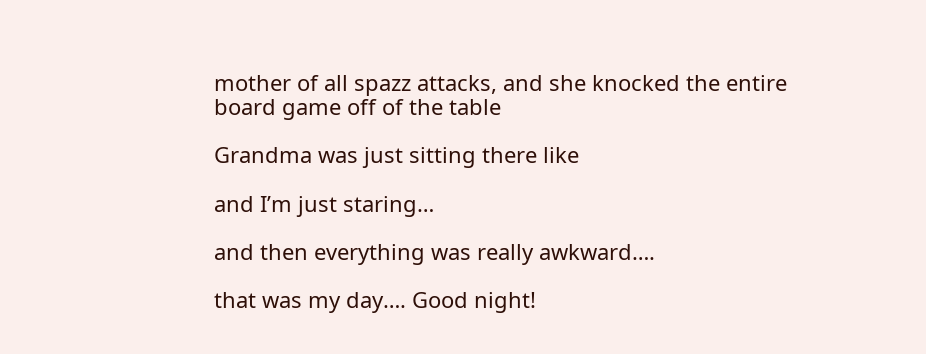mother of all spazz attacks, and she knocked the entire board game off of the table

Grandma was just sitting there like

and I’m just staring…

and then everything was really awkward….

that was my day…. Good night!